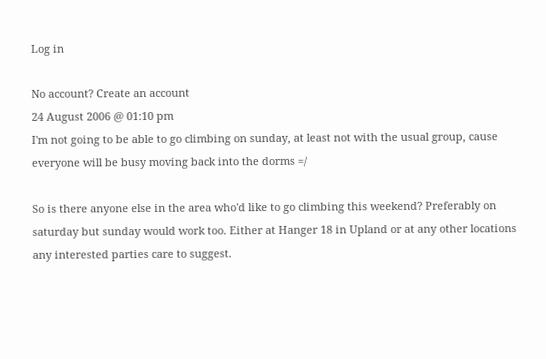Log in

No account? Create an account
24 August 2006 @ 01:10 pm
I'm not going to be able to go climbing on sunday, at least not with the usual group, cause everyone will be busy moving back into the dorms =/

So is there anyone else in the area who'd like to go climbing this weekend? Preferably on saturday but sunday would work too. Either at Hanger 18 in Upland or at any other locations any interested parties care to suggest.